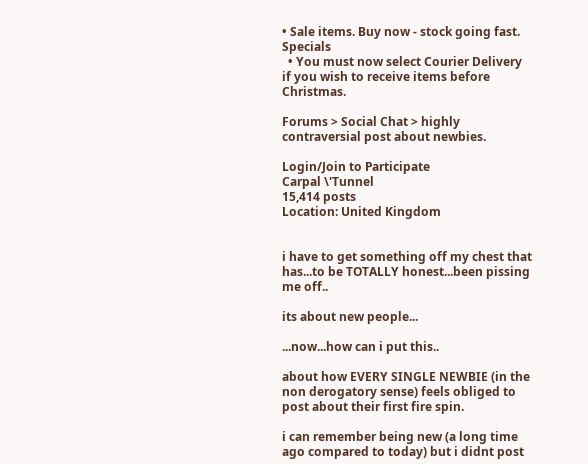• Sale items. Buy now - stock going fast. Specials
  • You must now select Courier Delivery if you wish to receive items before Christmas.

Forums > Social Chat > highly contraversial post about newbies.

Login/Join to Participate
Carpal \'Tunnel
15,414 posts
Location: United Kingdom


i have to get something off my chest that has...to be TOTALLY honest...been pissing me off..

its about new people...

...now...how can i put this..

about how EVERY SINGLE NEWBIE (in the non derogatory sense) feels obliged to post about their first fire spin.

i can remember being new (a long time ago compared to today) but i didnt post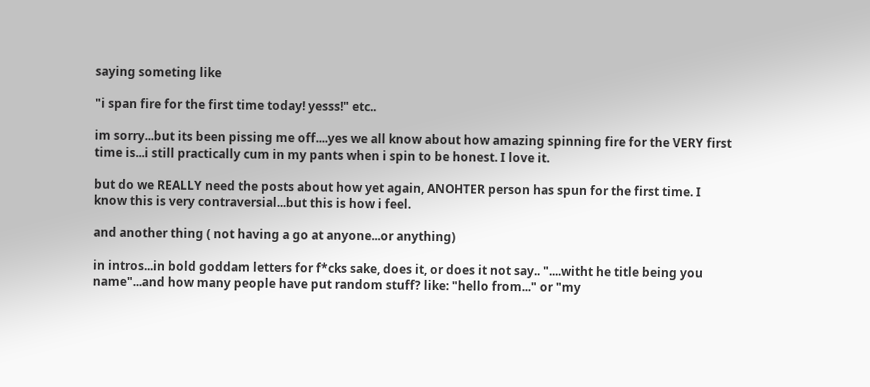saying someting like

"i span fire for the first time today! yesss!" etc..

im sorry...but its been pissing me off....yes we all know about how amazing spinning fire for the VERY first time is...i still practically cum in my pants when i spin to be honest. I love it.

but do we REALLY need the posts about how yet again, ANOHTER person has spun for the first time. I know this is very contraversial...but this is how i feel.

and another thing ( not having a go at anyone...or anything)

in intros...in bold goddam letters for f*cks sake, does it, or does it not say.. "....witht he title being you name"...and how many people have put random stuff? like: "hello from..." or "my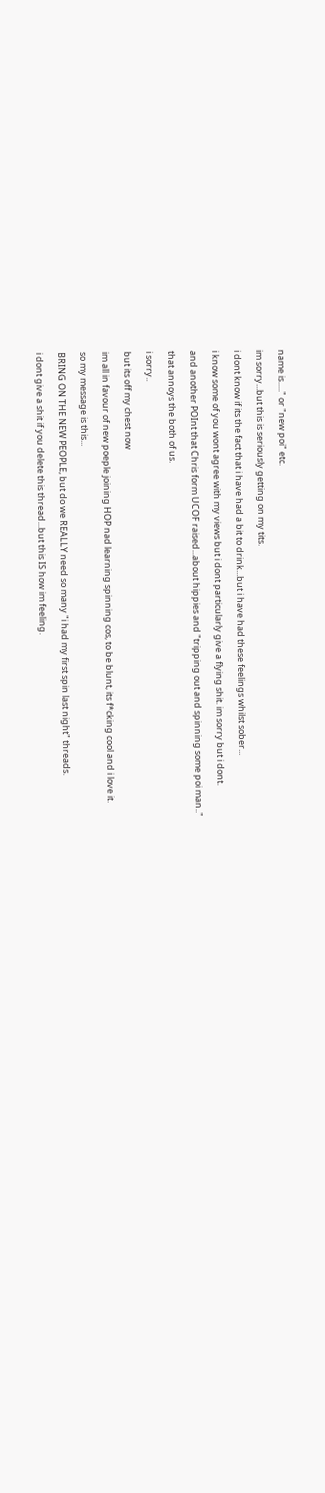name is....." or "new poi" etc.

im sorry...but this is seriously getting on my tits.

i dont know if its the fact that i have had a bit to drink...but i have had these feelings whilst sober...

i know some of you wont agree with my views but i dont particularly give a flying shit. im sorry but i dont.

and another POInt that Chris form UCOF raised...about hippies and "tripping out and spinning some poi man.."

that annoys the both of us.

i sorry..

but its off my chest now

im all in favour of new poeple joining HOP nad learning spinning cos, to be blunt, its f*cking cool and i love it.

so my message is this...

BRING ON THE NEW PEOPLE, but do we REALLY need so many "i had my first spin last night" threads.

i dont give a shit if you delete this thread...but this IS how im feeling.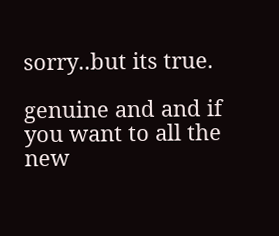sorry..but its true.

genuine and and if you want to all the new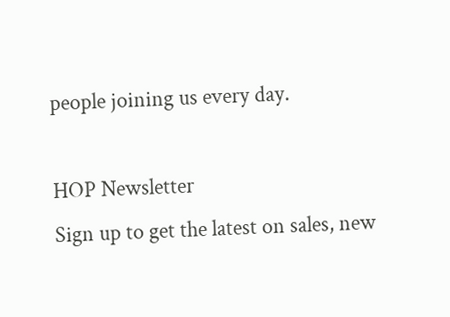people joining us every day.

HOP Newsletter
Sign up to get the latest on sales, new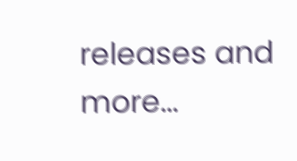releases and more...